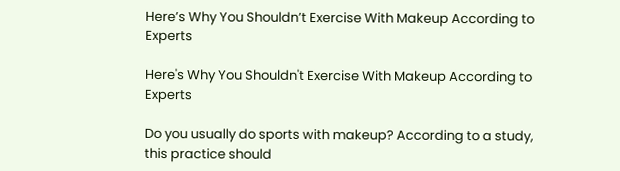Here’s Why You Shouldn’t Exercise With Makeup According to Experts

Here's Why You Shouldn't Exercise With Makeup According to Experts

Do you usually do sports with makeup? According to a study, this practice should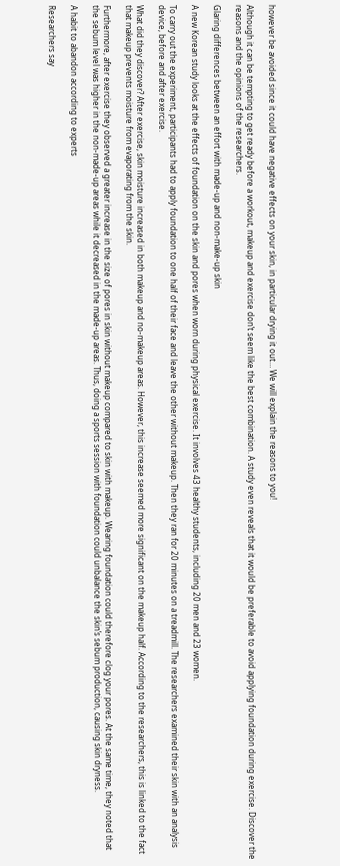however be avoided since it could have negative effects on your skin, in particular drying it out… We will explain the reasons to you!

Although it can be tempting to get ready before a workout, makeup and exercise don’t seem like the best combination. A study even reveals that it would be preferable to avoid applying foundation during exercise. Discover the reasons and the opinions of the researchers.

Glaring differences between an effort with made-up and non-make-up skin

A new Korean study looks at the effects of foundation on the skin and pores when worn during physical exercise. It involves 43 healthy students, including 20 men and 23 women.

To carry out the experiment, participants had to apply foundation to one half of their face and leave the other without makeup. Then they ran for 20 minutes on a treadmill. The researchers examined their skin with an analysis device, before and after exercise.

What did they discover? After exercise, skin moisture increased in both makeup and no-makeup areas. However, this increase seemed more significant on the makeup half. According to the researchers, this is linked to the fact that makeup prevents moisture from evaporating from the skin.

Furthermore, after exercise they observed a greater increase in the size of pores in skin without makeup compared to skin with makeup. Wearing foundation could therefore clog your pores. At the same time, they noted that the sebum level was higher in the non-made-up areas while it decreased in the made-up areas. Thus, doing a sports session with foundation could unbalance the skin’s sebum production, causing skin dryness.

A habit to abandon according to experts

Researchers say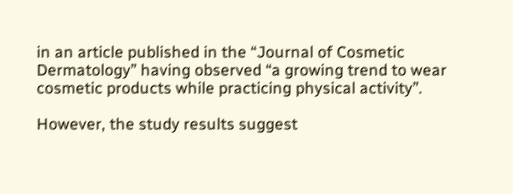in an article published in the “Journal of Cosmetic Dermatology” having observed “a growing trend to wear cosmetic products while practicing physical activity”.

However, the study results suggest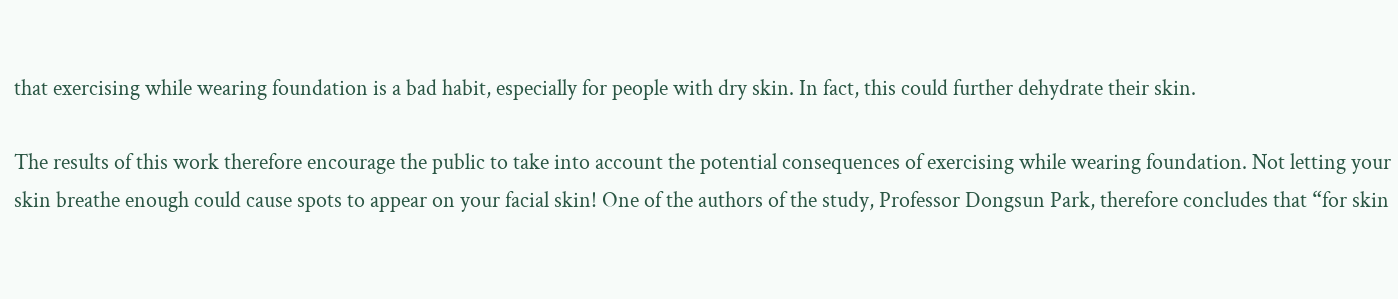that exercising while wearing foundation is a bad habit, especially for people with dry skin. In fact, this could further dehydrate their skin.

The results of this work therefore encourage the public to take into account the potential consequences of exercising while wearing foundation. Not letting your skin breathe enough could cause spots to appear on your facial skin! One of the authors of the study, Professor Dongsun Park, therefore concludes that “for skin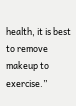health, it is best to remove makeup to exercise.”